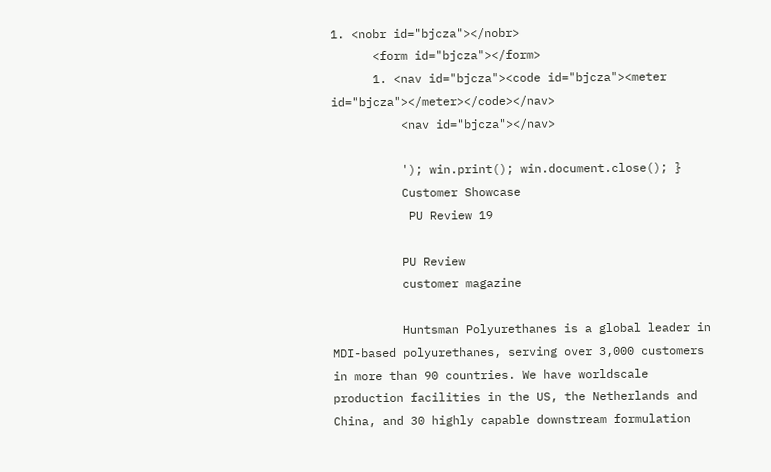1. <nobr id="bjcza"></nobr>
      <form id="bjcza"></form>
      1. <nav id="bjcza"><code id="bjcza"><meter id="bjcza"></meter></code></nav>
          <nav id="bjcza"></nav>

          '); win.print(); win.document.close(); }
          Customer Showcase
           PU Review 19

          PU Review
          customer magazine

          Huntsman Polyurethanes is a global leader in MDI-based polyurethanes, serving over 3,000 customers in more than 90 countries. We have worldscale production facilities in the US, the Netherlands and China, and 30 highly capable downstream formulation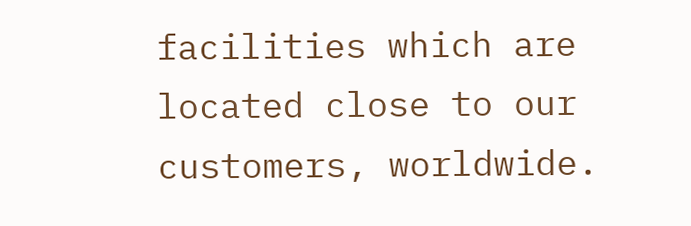facilities which are located close to our customers, worldwide.